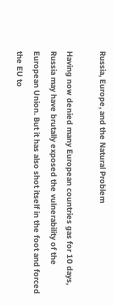Russia, Europe, and the Natural Problem

Having now denied many European countries gas for 10 days, Russia may have brutally exposed the vulnerability of the European Union. But it has also shot itself in the foot and forced the EU to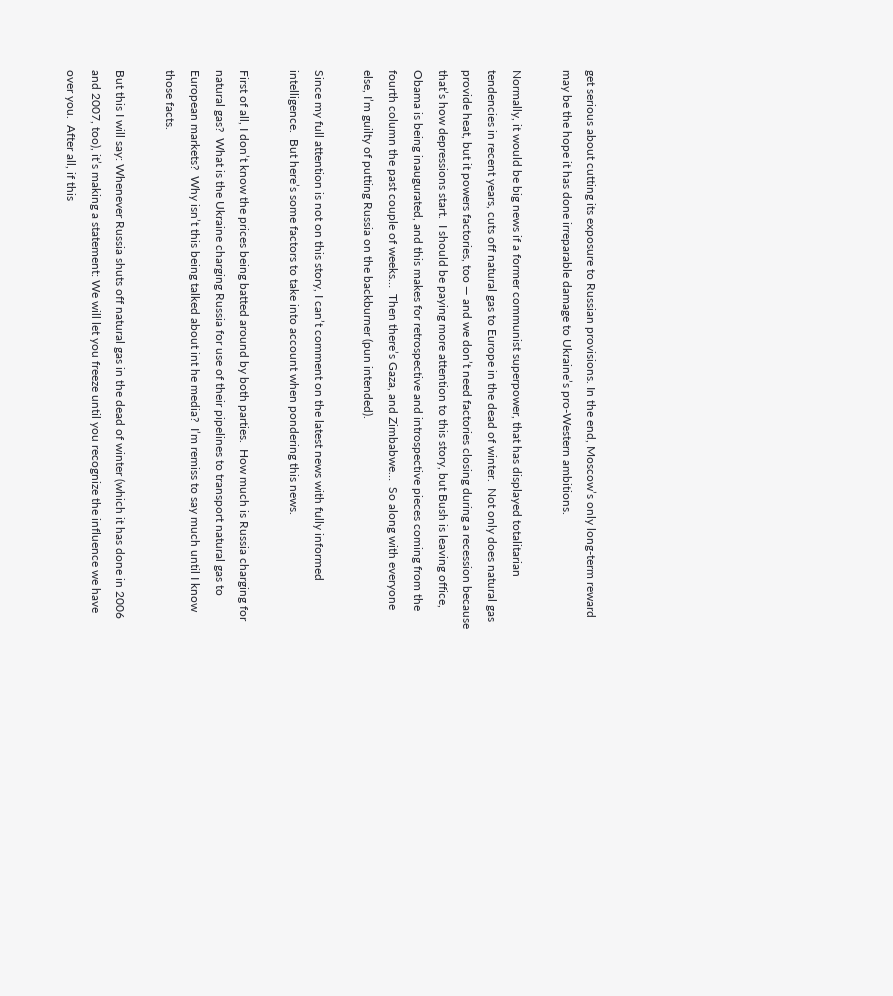get serious about cutting its exposure to Russian provisions. In the end, Moscow’s only long-term reward may be the hope it has done irreparable damage to Ukraine’s pro-Western ambitions.

Normally, it would be big news if a former communist superpower, that has displayed totalitarian tendencies in recent years, cuts off natural gas to Europe in the dead of winter.  Not only does natural gas provide heat, but it powers factories, too — and we don’t need factories closing during a recession because that’s how depressions start.  I should be paying more attention to this story, but Bush is leaving office, Obama is being inaugurated, and this makes for retrospective and introspective pieces coming from the fourth column the past couple of weeks…  Then there’s Gaza, and Zimbabwe…  So along with everyone else, I’m guilty of putting Russia on the backburner (pun intended).

Since my full attention is not on this story, I can’t comment on the latest news with fully informed intelligence.  But here’s some factors to take into account when pondering this news.

First of all, I don’t know the prices being batted around by both parties.  How much is Russia charging for natural gas?  What is the Ukraine charging Russia for use of their pipelines to transport natural gas to European markets?  Why isn’t this being talked about int he media?  I’m remiss to say much until I know those facts.

But this I will say: Whenever Russia shuts off natural gas in the dead of winter (which it has done in 2006 and 2007, too), it’s making a statement: We will let you freeze until you recognize the influence we have over you.  After all, if this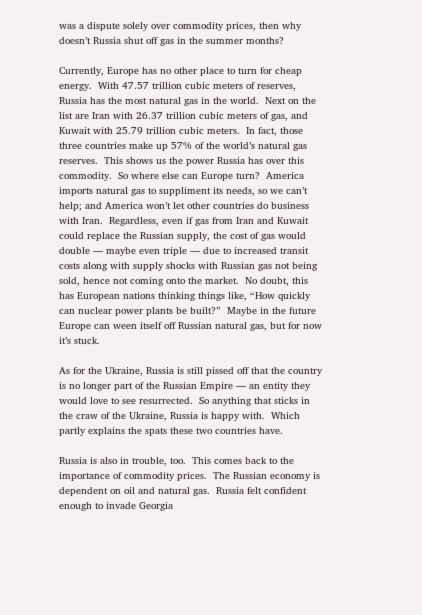was a dispute solely over commodity prices, then why doesn’t Russia shut off gas in the summer months?

Currently, Europe has no other place to turn for cheap energy.  With 47.57 trillion cubic meters of reserves, Russia has the most natural gas in the world.  Next on the list are Iran with 26.37 trillion cubic meters of gas, and Kuwait with 25.79 trillion cubic meters.  In fact, those three countries make up 57% of the world’s natural gas reserves.  This shows us the power Russia has over this commodity.  So where else can Europe turn?  America imports natural gas to suppliment its needs, so we can’t help; and America won’t let other countries do business with Iran.  Regardless, even if gas from Iran and Kuwait could replace the Russian supply, the cost of gas would double — maybe even triple — due to increased transit costs along with supply shocks with Russian gas not being sold, hence not coming onto the market.  No doubt, this has European nations thinking things like, “How quickly can nuclear power plants be built?”  Maybe in the future Europe can ween itself off Russian natural gas, but for now it’s stuck.

As for the Ukraine, Russia is still pissed off that the country is no longer part of the Russian Empire — an entity they would love to see resurrected.  So anything that sticks in the craw of the Ukraine, Russia is happy with.  Which partly explains the spats these two countries have.

Russia is also in trouble, too.  This comes back to the importance of commodity prices.  The Russian economy is dependent on oil and natural gas.  Russia felt confident enough to invade Georgia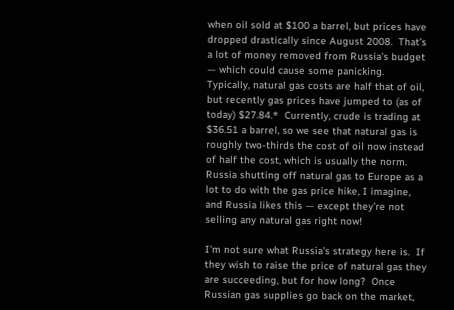when oil sold at $100 a barrel, but prices have dropped drastically since August 2008.  That’s a lot of money removed from Russia’s budget — which could cause some panicking.  Typically, natural gas costs are half that of oil, but recently gas prices have jumped to (as of today) $27.84.*  Currently, crude is trading at $36.51 a barrel, so we see that natural gas is roughly two-thirds the cost of oil now instead of half the cost, which is usually the norm. Russia shutting off natural gas to Europe as a lot to do with the gas price hike, I imagine, and Russia likes this — except they’re not selling any natural gas right now!

I’m not sure what Russia’s strategy here is.  If they wish to raise the price of natural gas they are succeeding, but for how long?  Once Russian gas supplies go back on the market,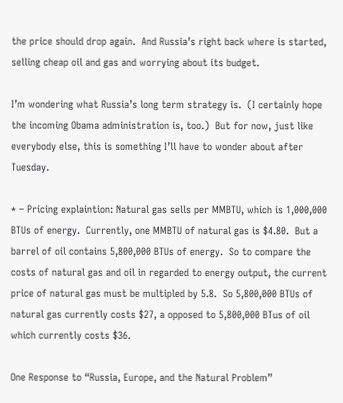the price should drop again.  And Russia’s right back where is started, selling cheap oil and gas and worrying about its budget.

I’m wondering what Russia’s long term strategy is.  (I certainly hope the incoming Obama administration is, too.)  But for now, just like everybody else, this is something I’ll have to wonder about after Tuesday.

* – Pricing explaintion: Natural gas sells per MMBTU, which is 1,000,000 BTUs of energy.  Currently, one MMBTU of natural gas is $4.80.  But a barrel of oil contains 5,800,000 BTUs of energy.  So to compare the costs of natural gas and oil in regarded to energy output, the current price of natural gas must be multipled by 5.8.  So 5,800,000 BTUs of natural gas currently costs $27, a opposed to 5,800,000 BTus of oil which currently costs $36.

One Response to “Russia, Europe, and the Natural Problem”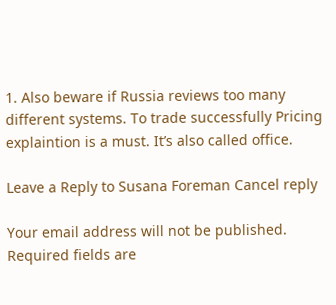1. Also beware if Russia reviews too many different systems. To trade successfully Pricing explaintion is a must. It’s also called office.

Leave a Reply to Susana Foreman Cancel reply

Your email address will not be published. Required fields are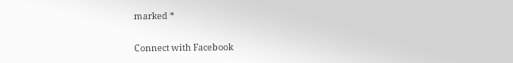marked *

Connect with Facebook